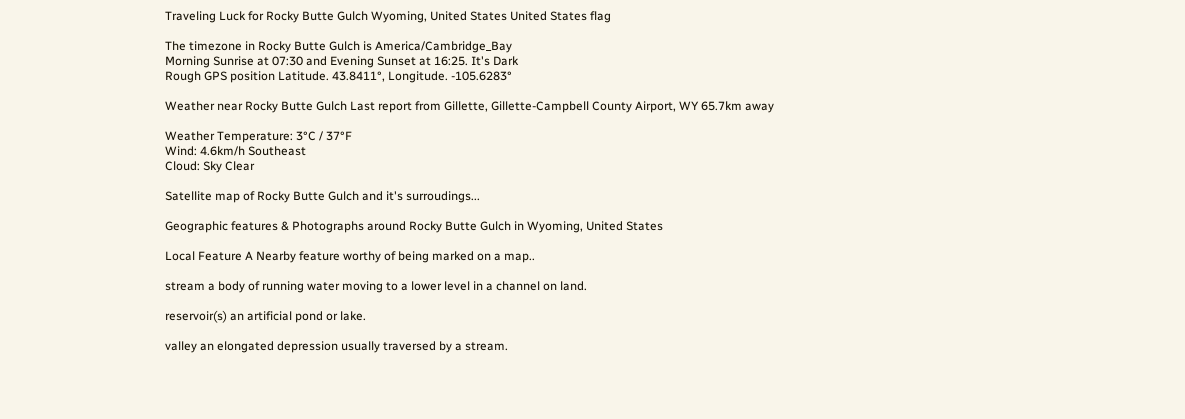Traveling Luck for Rocky Butte Gulch Wyoming, United States United States flag

The timezone in Rocky Butte Gulch is America/Cambridge_Bay
Morning Sunrise at 07:30 and Evening Sunset at 16:25. It's Dark
Rough GPS position Latitude. 43.8411°, Longitude. -105.6283°

Weather near Rocky Butte Gulch Last report from Gillette, Gillette-Campbell County Airport, WY 65.7km away

Weather Temperature: 3°C / 37°F
Wind: 4.6km/h Southeast
Cloud: Sky Clear

Satellite map of Rocky Butte Gulch and it's surroudings...

Geographic features & Photographs around Rocky Butte Gulch in Wyoming, United States

Local Feature A Nearby feature worthy of being marked on a map..

stream a body of running water moving to a lower level in a channel on land.

reservoir(s) an artificial pond or lake.

valley an elongated depression usually traversed by a stream.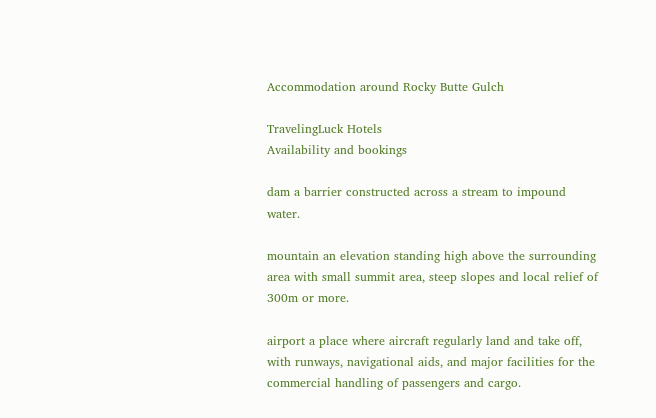Accommodation around Rocky Butte Gulch

TravelingLuck Hotels
Availability and bookings

dam a barrier constructed across a stream to impound water.

mountain an elevation standing high above the surrounding area with small summit area, steep slopes and local relief of 300m or more.

airport a place where aircraft regularly land and take off, with runways, navigational aids, and major facilities for the commercial handling of passengers and cargo.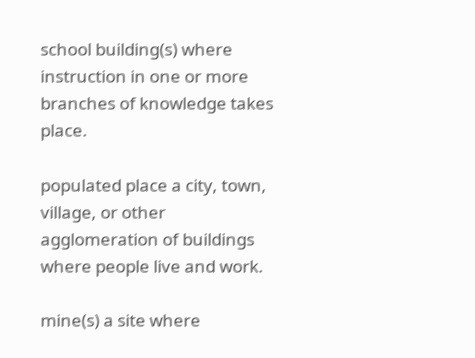school building(s) where instruction in one or more branches of knowledge takes place.

populated place a city, town, village, or other agglomeration of buildings where people live and work.

mine(s) a site where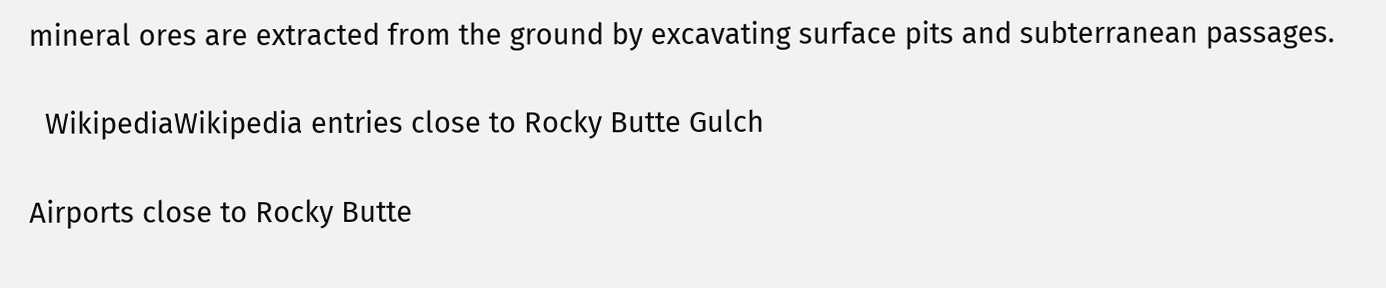mineral ores are extracted from the ground by excavating surface pits and subterranean passages.

  WikipediaWikipedia entries close to Rocky Butte Gulch

Airports close to Rocky Butte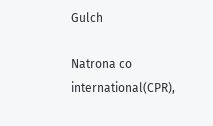Gulch

Natrona co international(CPR),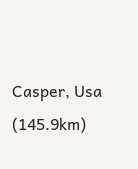Casper, Usa (145.9km)